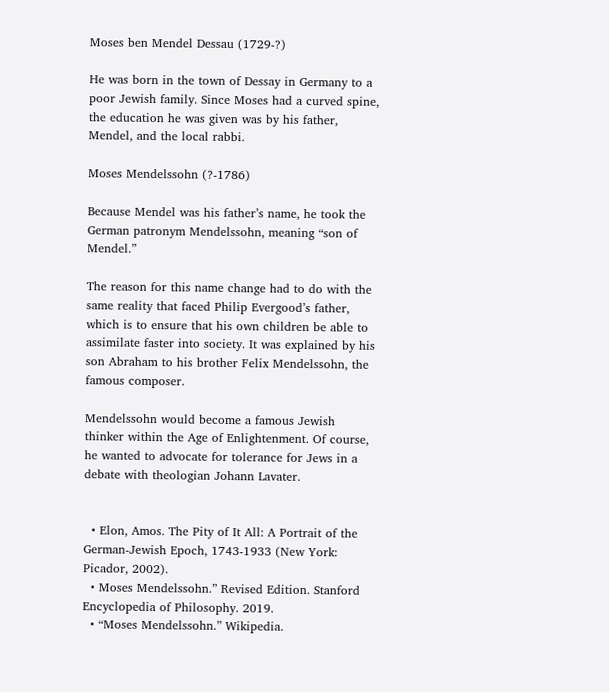Moses ben Mendel Dessau (1729-?)

He was born in the town of Dessay in Germany to a poor Jewish family. Since Moses had a curved spine, the education he was given was by his father, Mendel, and the local rabbi.

Moses Mendelssohn (?-1786)

Because Mendel was his father’s name, he took the German patronym Mendelssohn, meaning “son of Mendel.”

The reason for this name change had to do with the same reality that faced Philip Evergood’s father, which is to ensure that his own children be able to assimilate faster into society. It was explained by his son Abraham to his brother Felix Mendelssohn, the famous composer.

Mendelssohn would become a famous Jewish thinker within the Age of Enlightenment. Of course, he wanted to advocate for tolerance for Jews in a debate with theologian Johann Lavater.


  • Elon, Amos. The Pity of It All: A Portrait of the German-Jewish Epoch, 1743-1933 (New York: Picador, 2002).
  • Moses Mendelssohn.” Revised Edition. Stanford Encyclopedia of Philosophy. 2019.
  • “Moses Mendelssohn.” Wikipedia.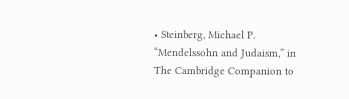• Steinberg, Michael P. “Mendelssohn and Judaism,” in The Cambridge Companion to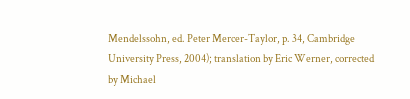Mendelssohn, ed. Peter Mercer-Taylor, p. 34, Cambridge University Press, 2004); translation by Eric Werner, corrected by Michael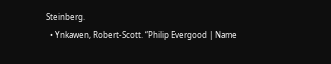Steinberg.
  • Ynkawen, Robert-Scott. “Philip Evergood | Name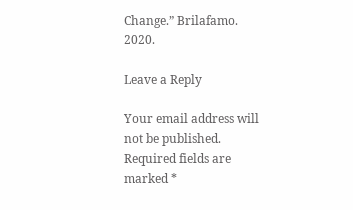Change.” Brilafamo. 2020.

Leave a Reply

Your email address will not be published. Required fields are marked *